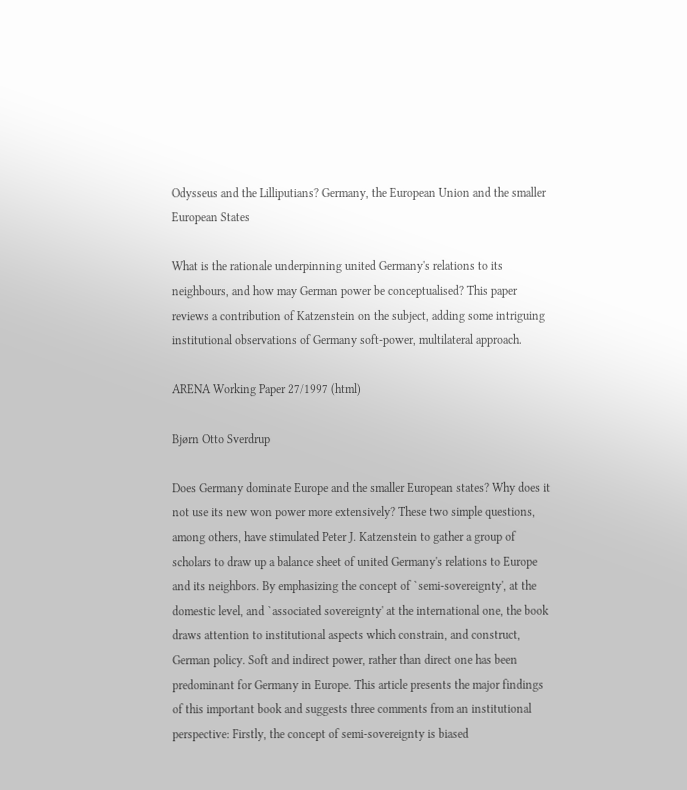Odysseus and the Lilliputians? Germany, the European Union and the smaller European States

What is the rationale underpinning united Germany's relations to its neighbours, and how may German power be conceptualised? This paper reviews a contribution of Katzenstein on the subject, adding some intriguing institutional observations of Germany soft-power, multilateral approach.

ARENA Working Paper 27/1997 (html)

Bjørn Otto Sverdrup

Does Germany dominate Europe and the smaller European states? Why does it not use its new won power more extensively? These two simple questions, among others, have stimulated Peter J. Katzenstein to gather a group of scholars to draw up a balance sheet of united Germany's relations to Europe and its neighbors. By emphasizing the concept of `semi-sovereignty', at the domestic level, and `associated sovereignty' at the international one, the book draws attention to institutional aspects which constrain, and construct, German policy. Soft and indirect power, rather than direct one has been predominant for Germany in Europe. This article presents the major findings of this important book and suggests three comments from an institutional perspective: Firstly, the concept of semi-sovereignty is biased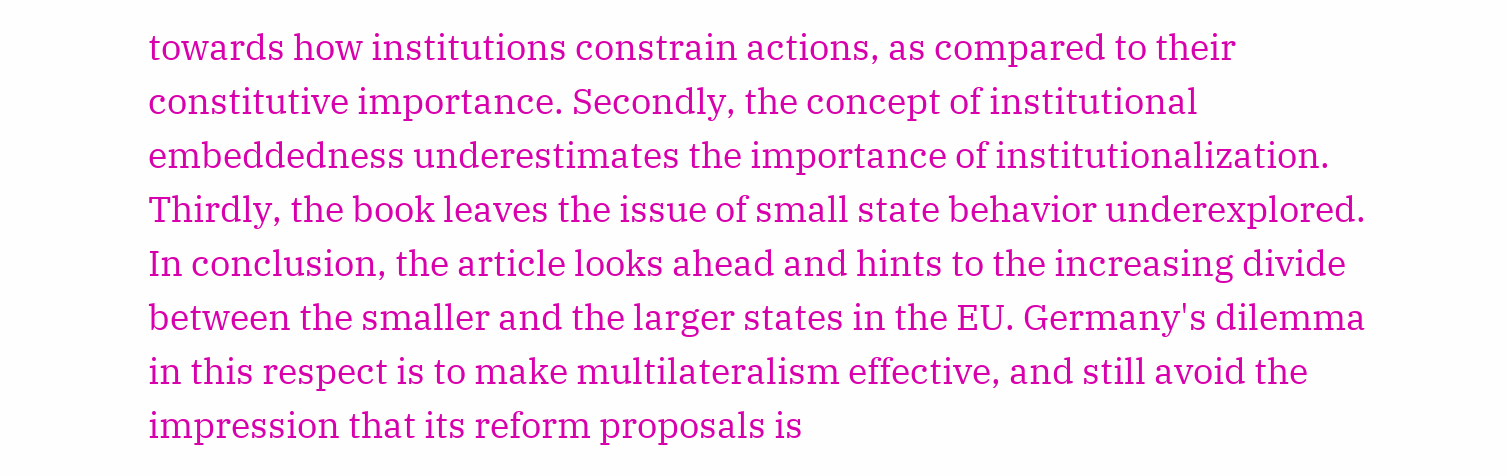towards how institutions constrain actions, as compared to their constitutive importance. Secondly, the concept of institutional embeddedness underestimates the importance of institutionalization. Thirdly, the book leaves the issue of small state behavior underexplored. In conclusion, the article looks ahead and hints to the increasing divide between the smaller and the larger states in the EU. Germany's dilemma in this respect is to make multilateralism effective, and still avoid the impression that its reform proposals is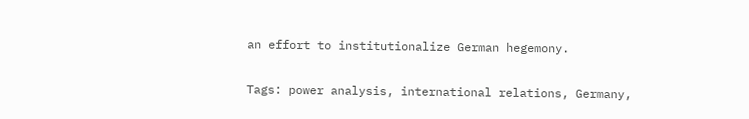an effort to institutionalize German hegemony.

Tags: power analysis, international relations, Germany,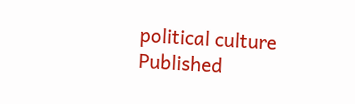political culture
Published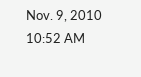Nov. 9, 2010 10:52 AM